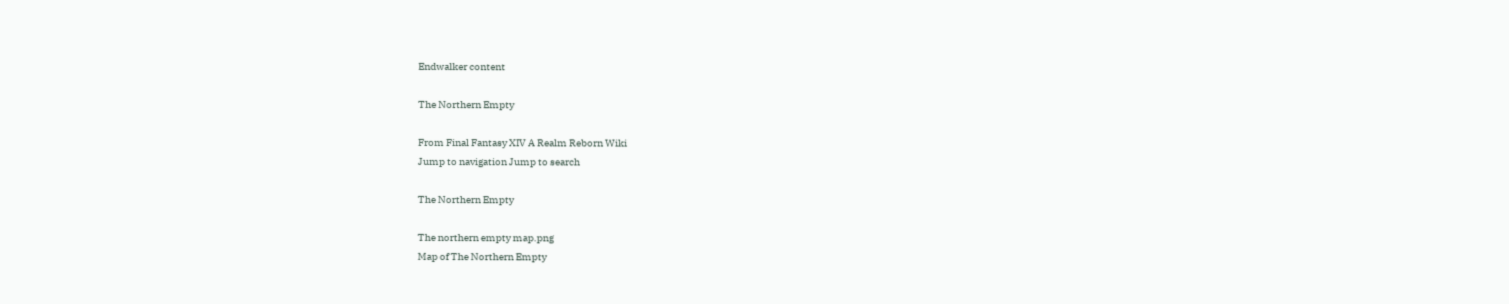Endwalker content

The Northern Empty

From Final Fantasy XIV A Realm Reborn Wiki
Jump to navigation Jump to search

The Northern Empty

The northern empty map.png
Map of The Northern Empty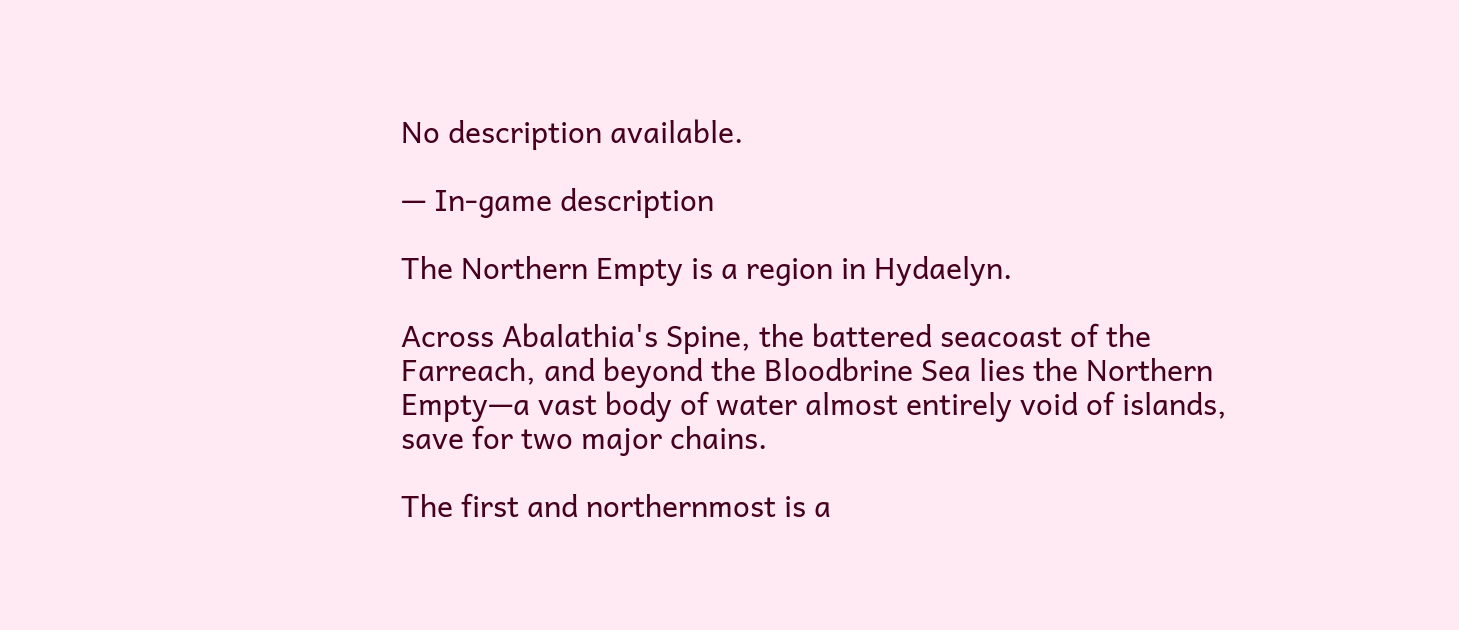No description available.

— In-game description

The Northern Empty is a region in Hydaelyn.

Across Abalathia's Spine, the battered seacoast of the Farreach, and beyond the Bloodbrine Sea lies the Northern Empty—a vast body of water almost entirely void of islands, save for two major chains.

The first and northernmost is a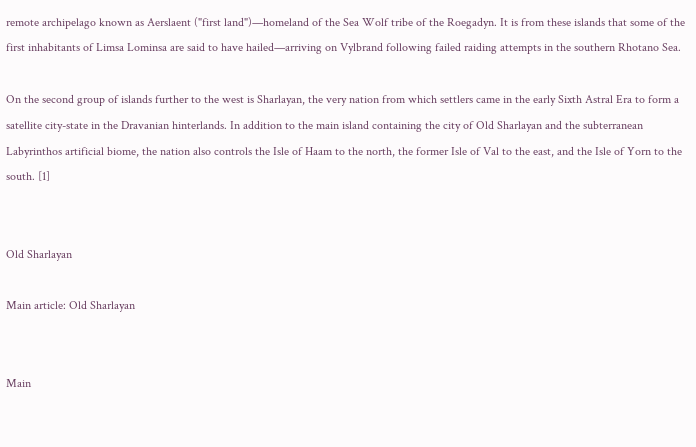remote archipelago known as Aerslaent ("first land")—homeland of the Sea Wolf tribe of the Roegadyn. It is from these islands that some of the first inhabitants of Limsa Lominsa are said to have hailed—arriving on Vylbrand following failed raiding attempts in the southern Rhotano Sea.

On the second group of islands further to the west is Sharlayan, the very nation from which settlers came in the early Sixth Astral Era to form a satellite city-state in the Dravanian hinterlands. In addition to the main island containing the city of Old Sharlayan and the subterranean Labyrinthos artificial biome, the nation also controls the Isle of Haam to the north, the former Isle of Val to the east, and the Isle of Yorn to the south. [1]


Old Sharlayan

Main article: Old Sharlayan


Main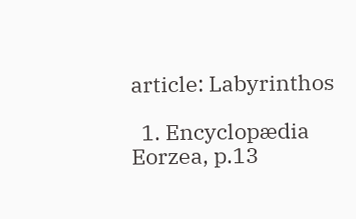article: Labyrinthos

  1. Encyclopædia Eorzea, p.13